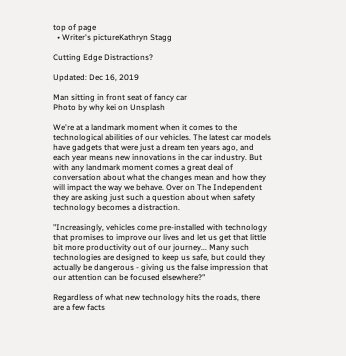top of page
  • Writer's pictureKathryn Stagg

Cutting Edge Distractions?

Updated: Dec 16, 2019

Man sitting in front seat of fancy car
Photo by why kei on Unsplash

We're at a landmark moment when it comes to the technological abilities of our vehicles. The latest car models have gadgets that were just a dream ten years ago, and each year means new innovations in the car industry. But with any landmark moment comes a great deal of conversation about what the changes mean and how they will impact the way we behave. Over on The Independent they are asking just such a question about when safety technology becomes a distraction.

"Increasingly, vehicles come pre-installed with technology that promises to improve our lives and let us get that little bit more productivity out of our journey... Many such technologies are designed to keep us safe, but could they actually be dangerous - giving us the false impression that our attention can be focused elsewhere?"

Regardless of what new technology hits the roads, there are a few facts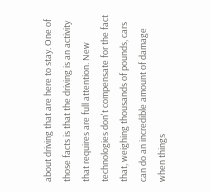about driving that are here to stay. One of those facts is that the driving is an activity that requires are full attention. New technologies don't compensate for the fact that, weighing thousands of pounds, cars can do an incredible amount of damage when things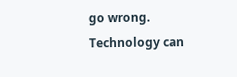go wrong. Technology can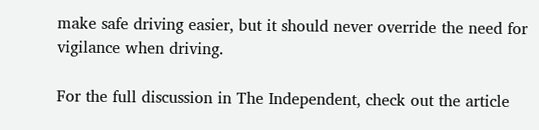make safe driving easier, but it should never override the need for vigilance when driving.

For the full discussion in The Independent, check out the article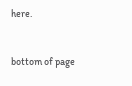here.


bottom of page